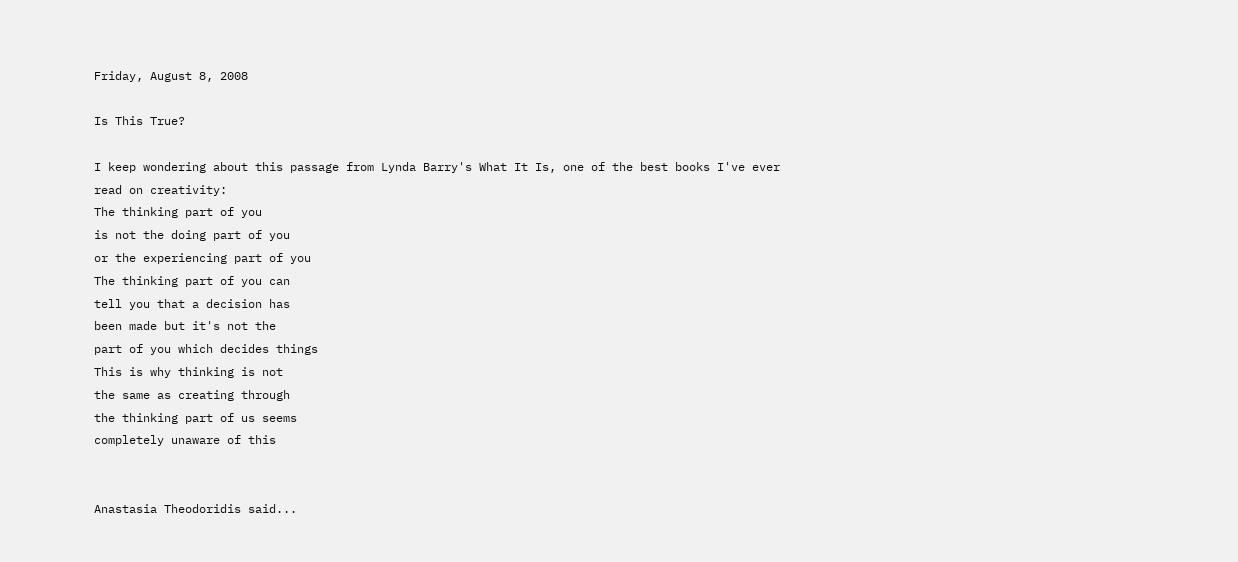Friday, August 8, 2008

Is This True?

I keep wondering about this passage from Lynda Barry's What It Is, one of the best books I've ever read on creativity:
The thinking part of you
is not the doing part of you
or the experiencing part of you
The thinking part of you can
tell you that a decision has
been made but it's not the
part of you which decides things
This is why thinking is not
the same as creating through
the thinking part of us seems
completely unaware of this


Anastasia Theodoridis said...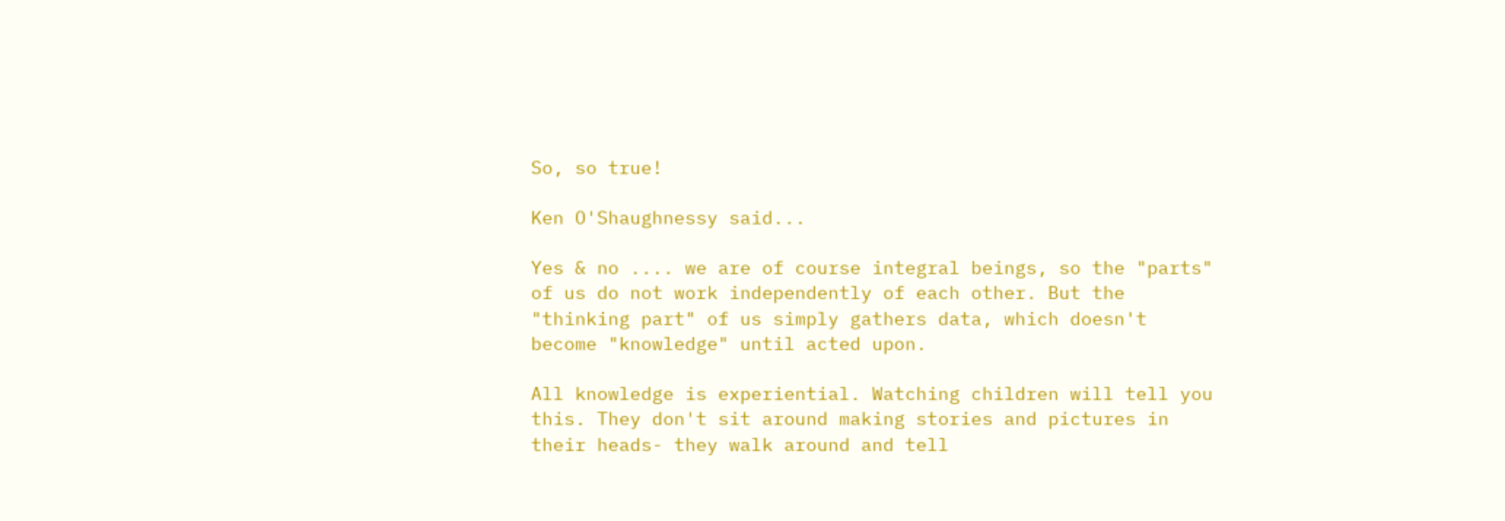So, so true!

Ken O'Shaughnessy said...

Yes & no .... we are of course integral beings, so the "parts" of us do not work independently of each other. But the "thinking part" of us simply gathers data, which doesn't become "knowledge" until acted upon.

All knowledge is experiential. Watching children will tell you this. They don't sit around making stories and pictures in their heads- they walk around and tell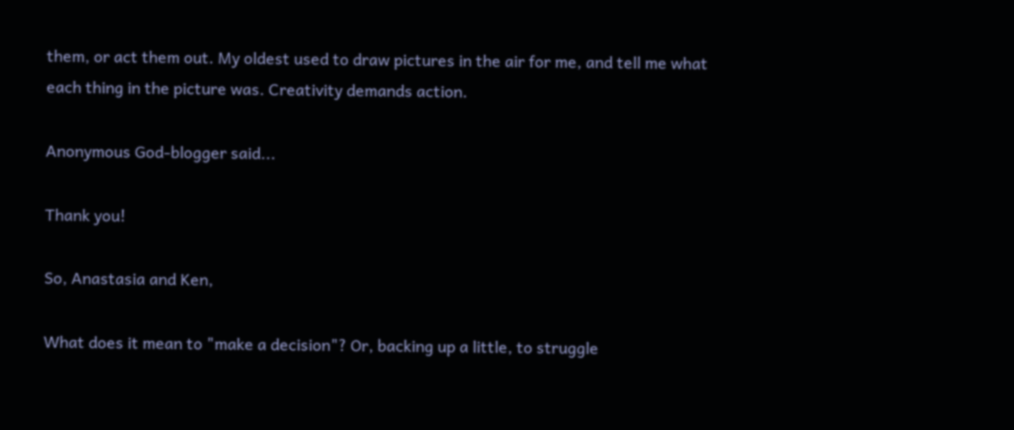them, or act them out. My oldest used to draw pictures in the air for me, and tell me what each thing in the picture was. Creativity demands action.

Anonymous God-blogger said...

Thank you!

So, Anastasia and Ken,

What does it mean to "make a decision"? Or, backing up a little, to struggle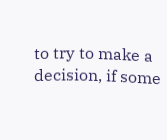to try to make a decision, if some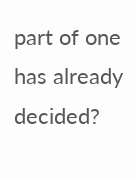part of one has already decided?